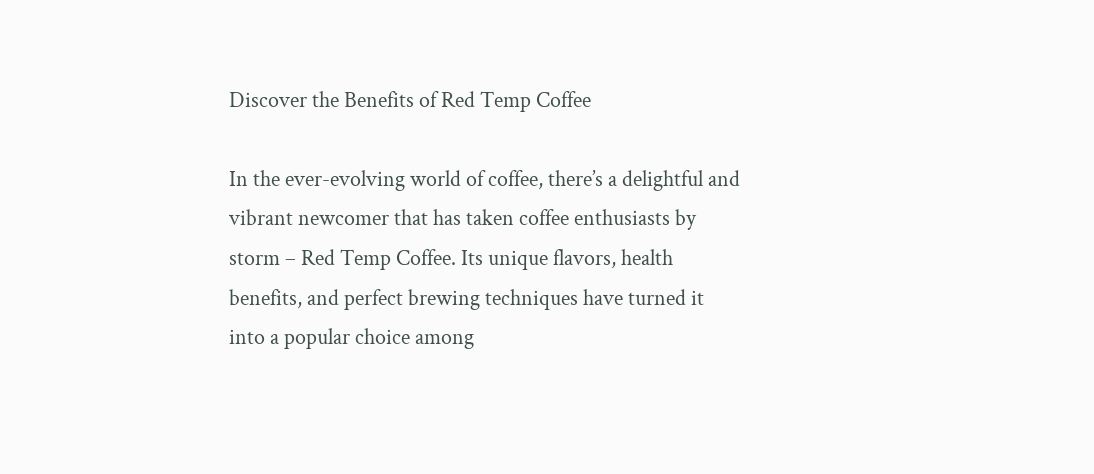Discover the Benefits of Red Temp Coffee

In the ever-evolving world of coffee, there’s a delightful and vibrant newcomer that has taken coffee enthusiasts by storm – Red Temp Coffee. Its unique flavors, health benefits, and perfect brewing techniques have turned it into a popular choice among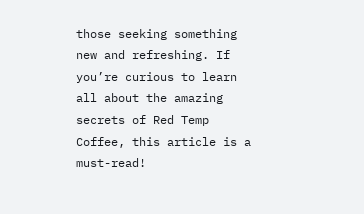those seeking something new and refreshing. If you’re curious to learn all about the amazing secrets of Red Temp Coffee, this article is a must-read!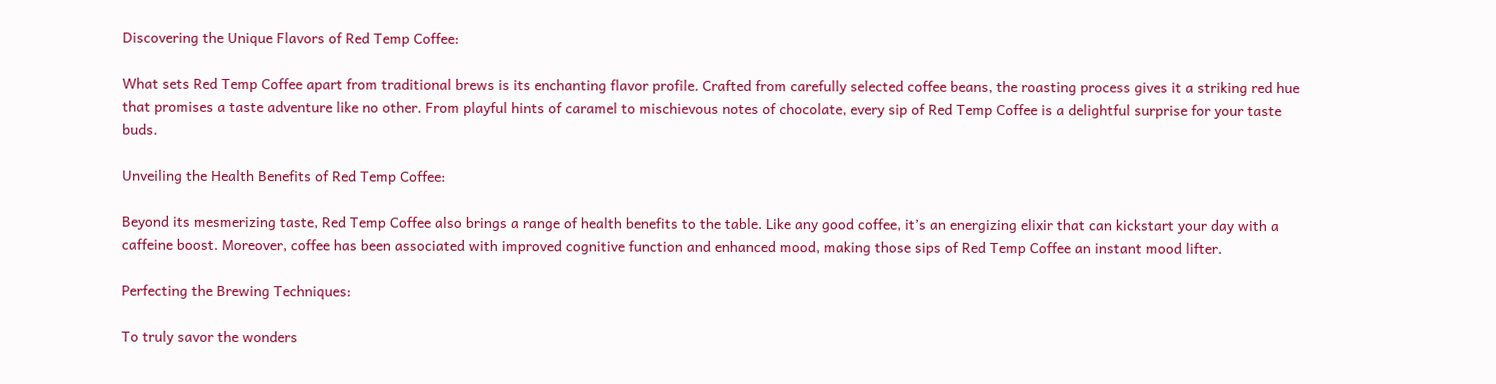Discovering the Unique Flavors of Red Temp Coffee:

What sets Red Temp Coffee apart from traditional brews is its enchanting flavor profile. Crafted from carefully selected coffee beans, the roasting process gives it a striking red hue that promises a taste adventure like no other. From playful hints of caramel to mischievous notes of chocolate, every sip of Red Temp Coffee is a delightful surprise for your taste buds.

Unveiling the Health Benefits of Red Temp Coffee:

Beyond its mesmerizing taste, Red Temp Coffee also brings a range of health benefits to the table. Like any good coffee, it’s an energizing elixir that can kickstart your day with a caffeine boost. Moreover, coffee has been associated with improved cognitive function and enhanced mood, making those sips of Red Temp Coffee an instant mood lifter.

Perfecting the Brewing Techniques:

To truly savor the wonders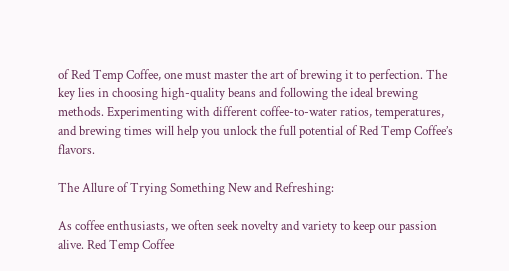of Red Temp Coffee, one must master the art of brewing it to perfection. The key lies in choosing high-quality beans and following the ideal brewing methods. Experimenting with different coffee-to-water ratios, temperatures, and brewing times will help you unlock the full potential of Red Temp Coffee’s flavors.

The Allure of Trying Something New and Refreshing:

As coffee enthusiasts, we often seek novelty and variety to keep our passion alive. Red Temp Coffee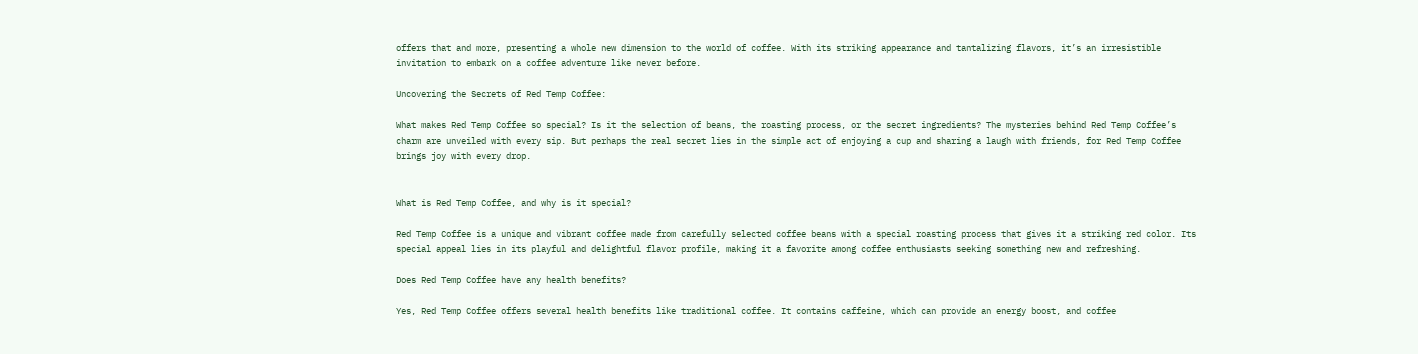offers that and more, presenting a whole new dimension to the world of coffee. With its striking appearance and tantalizing flavors, it’s an irresistible invitation to embark on a coffee adventure like never before.

Uncovering the Secrets of Red Temp Coffee:

What makes Red Temp Coffee so special? Is it the selection of beans, the roasting process, or the secret ingredients? The mysteries behind Red Temp Coffee’s charm are unveiled with every sip. But perhaps the real secret lies in the simple act of enjoying a cup and sharing a laugh with friends, for Red Temp Coffee brings joy with every drop.


What is Red Temp Coffee, and why is it special?

Red Temp Coffee is a unique and vibrant coffee made from carefully selected coffee beans with a special roasting process that gives it a striking red color. Its special appeal lies in its playful and delightful flavor profile, making it a favorite among coffee enthusiasts seeking something new and refreshing.

Does Red Temp Coffee have any health benefits?

Yes, Red Temp Coffee offers several health benefits like traditional coffee. It contains caffeine, which can provide an energy boost, and coffee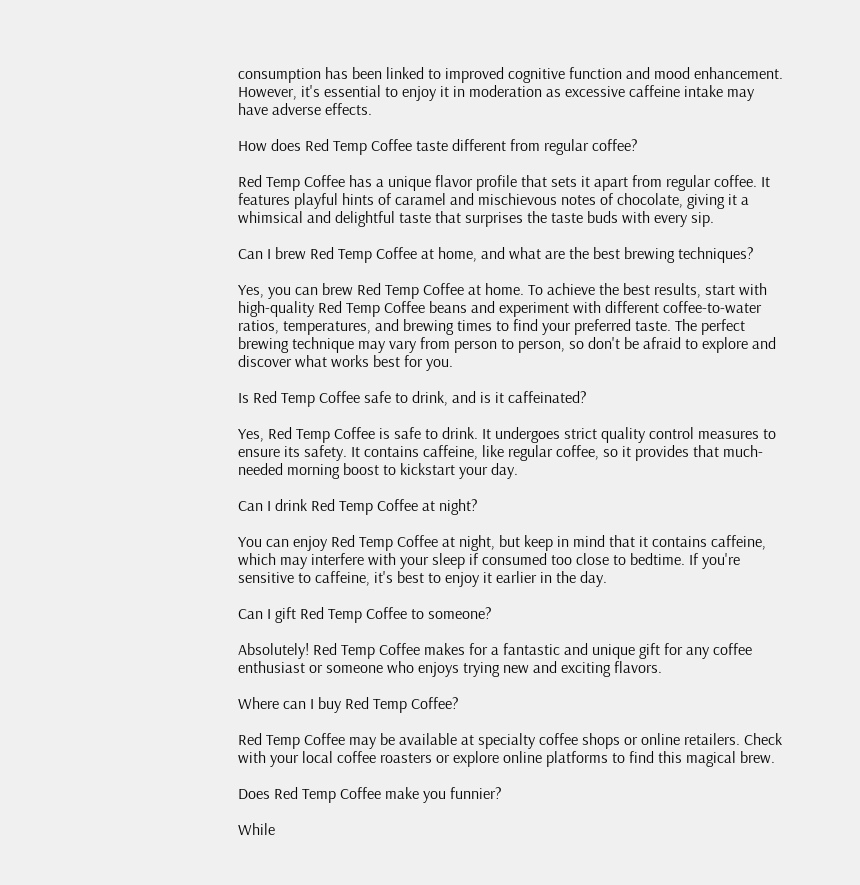consumption has been linked to improved cognitive function and mood enhancement. However, it's essential to enjoy it in moderation as excessive caffeine intake may have adverse effects.

How does Red Temp Coffee taste different from regular coffee?

Red Temp Coffee has a unique flavor profile that sets it apart from regular coffee. It features playful hints of caramel and mischievous notes of chocolate, giving it a whimsical and delightful taste that surprises the taste buds with every sip.

Can I brew Red Temp Coffee at home, and what are the best brewing techniques?

Yes, you can brew Red Temp Coffee at home. To achieve the best results, start with high-quality Red Temp Coffee beans and experiment with different coffee-to-water ratios, temperatures, and brewing times to find your preferred taste. The perfect brewing technique may vary from person to person, so don't be afraid to explore and discover what works best for you.

Is Red Temp Coffee safe to drink, and is it caffeinated?

Yes, Red Temp Coffee is safe to drink. It undergoes strict quality control measures to ensure its safety. It contains caffeine, like regular coffee, so it provides that much-needed morning boost to kickstart your day.

Can I drink Red Temp Coffee at night?

You can enjoy Red Temp Coffee at night, but keep in mind that it contains caffeine, which may interfere with your sleep if consumed too close to bedtime. If you're sensitive to caffeine, it's best to enjoy it earlier in the day.

Can I gift Red Temp Coffee to someone?

Absolutely! Red Temp Coffee makes for a fantastic and unique gift for any coffee enthusiast or someone who enjoys trying new and exciting flavors.

Where can I buy Red Temp Coffee?

Red Temp Coffee may be available at specialty coffee shops or online retailers. Check with your local coffee roasters or explore online platforms to find this magical brew.

Does Red Temp Coffee make you funnier?

While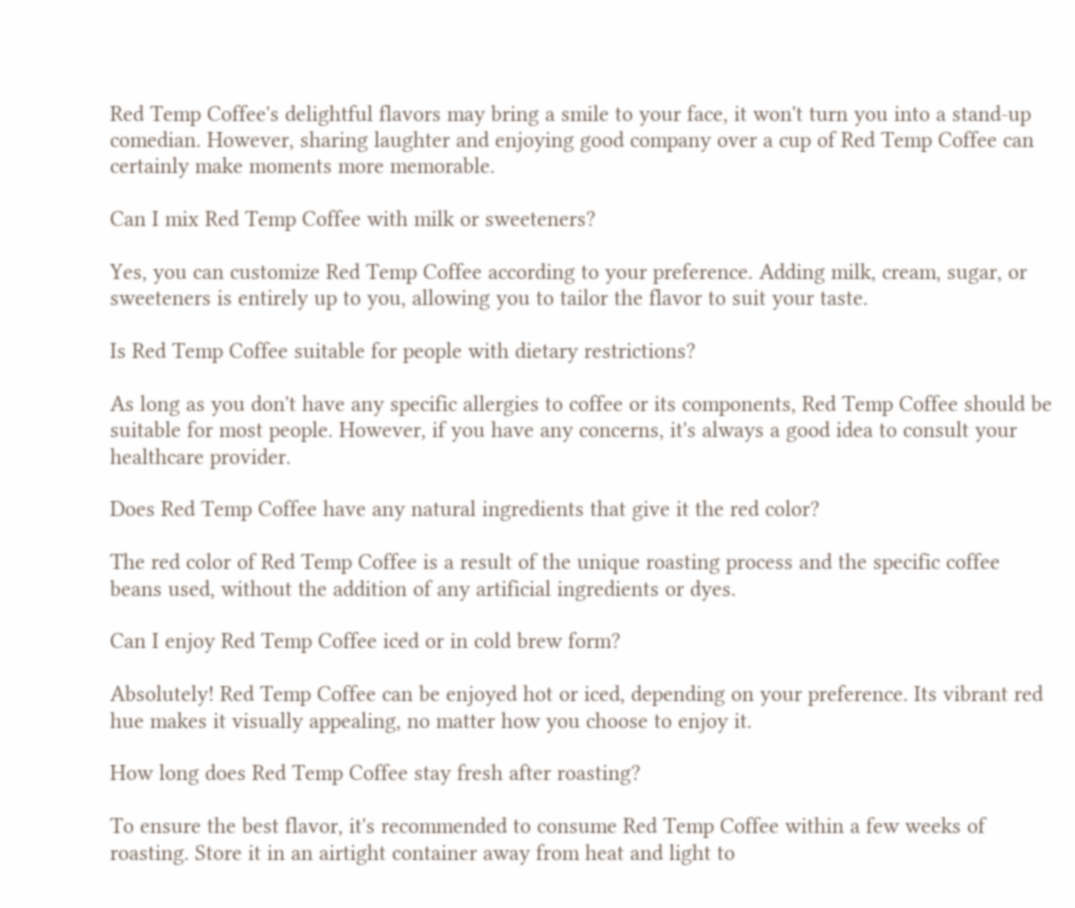Red Temp Coffee's delightful flavors may bring a smile to your face, it won't turn you into a stand-up comedian. However, sharing laughter and enjoying good company over a cup of Red Temp Coffee can certainly make moments more memorable.

Can I mix Red Temp Coffee with milk or sweeteners?

Yes, you can customize Red Temp Coffee according to your preference. Adding milk, cream, sugar, or sweeteners is entirely up to you, allowing you to tailor the flavor to suit your taste.

Is Red Temp Coffee suitable for people with dietary restrictions?

As long as you don't have any specific allergies to coffee or its components, Red Temp Coffee should be suitable for most people. However, if you have any concerns, it's always a good idea to consult your healthcare provider.

Does Red Temp Coffee have any natural ingredients that give it the red color?

The red color of Red Temp Coffee is a result of the unique roasting process and the specific coffee beans used, without the addition of any artificial ingredients or dyes.

Can I enjoy Red Temp Coffee iced or in cold brew form?

Absolutely! Red Temp Coffee can be enjoyed hot or iced, depending on your preference. Its vibrant red hue makes it visually appealing, no matter how you choose to enjoy it.

How long does Red Temp Coffee stay fresh after roasting?

To ensure the best flavor, it's recommended to consume Red Temp Coffee within a few weeks of roasting. Store it in an airtight container away from heat and light to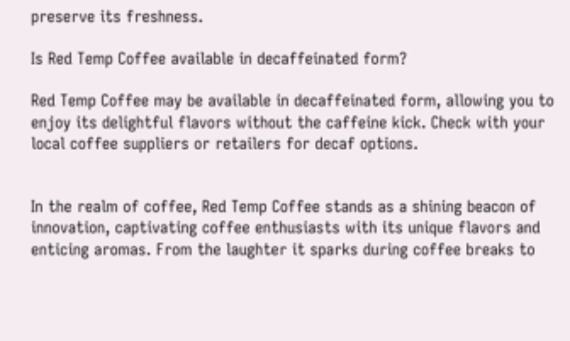preserve its freshness.

Is Red Temp Coffee available in decaffeinated form?

Red Temp Coffee may be available in decaffeinated form, allowing you to enjoy its delightful flavors without the caffeine kick. Check with your local coffee suppliers or retailers for decaf options.


In the realm of coffee, Red Temp Coffee stands as a shining beacon of innovation, captivating coffee enthusiasts with its unique flavors and enticing aromas. From the laughter it sparks during coffee breaks to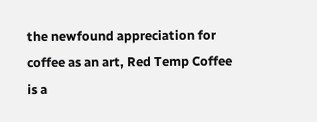the newfound appreciation for coffee as an art, Red Temp Coffee is a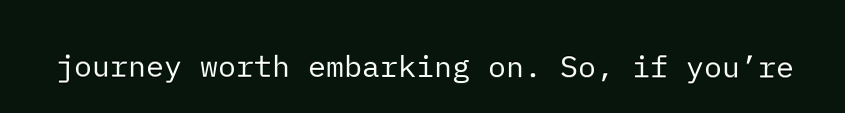journey worth embarking on. So, if you’re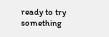ready to try something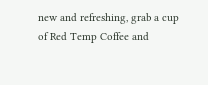new and refreshing, grab a cup of Red Temp Coffee and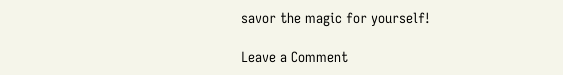savor the magic for yourself!

Leave a Comment